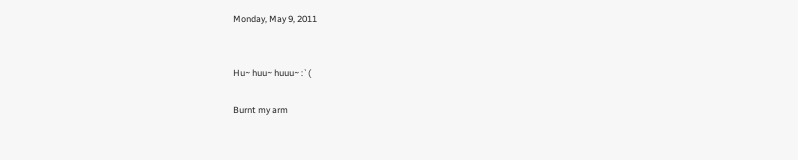Monday, May 9, 2011


Hu~ huu~ huuu~ :`(

Burnt my arm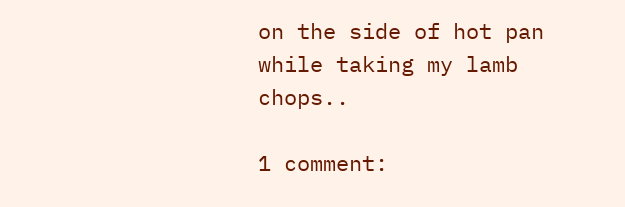on the side of hot pan while taking my lamb chops..

1 comment: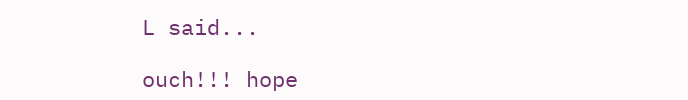L said...

ouch!!! hope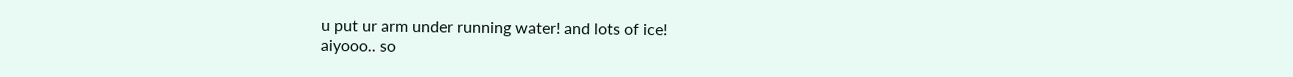u put ur arm under running water! and lots of ice!
aiyooo.. so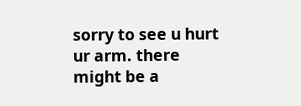sorry to see u hurt ur arm. there might be a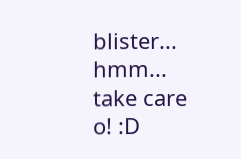blister... hmm... take care o! :D